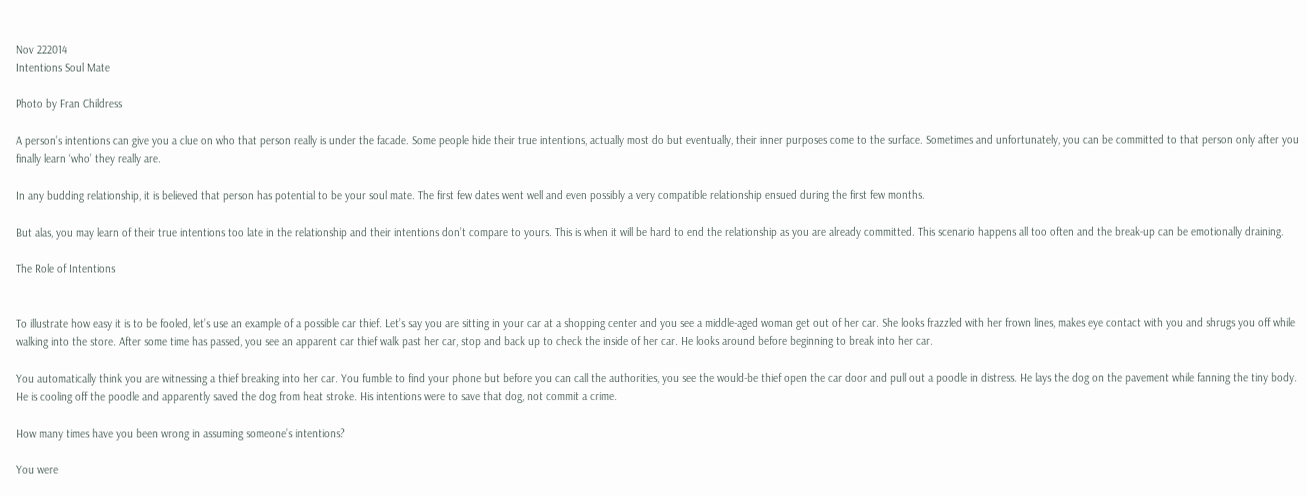Nov 222014
Intentions Soul Mate

Photo by Fran Childress

A person’s intentions can give you a clue on who that person really is under the facade. Some people hide their true intentions, actually most do but eventually, their inner purposes come to the surface. Sometimes and unfortunately, you can be committed to that person only after you finally learn ‘who’ they really are.

In any budding relationship, it is believed that person has potential to be your soul mate. The first few dates went well and even possibly a very compatible relationship ensued during the first few months.

But alas, you may learn of their true intentions too late in the relationship and their intentions don’t compare to yours. This is when it will be hard to end the relationship as you are already committed. This scenario happens all too often and the break-up can be emotionally draining.

The Role of Intentions


To illustrate how easy it is to be fooled, let’s use an example of a possible car thief. Let’s say you are sitting in your car at a shopping center and you see a middle-aged woman get out of her car. She looks frazzled with her frown lines, makes eye contact with you and shrugs you off while walking into the store. After some time has passed, you see an apparent car thief walk past her car, stop and back up to check the inside of her car. He looks around before beginning to break into her car.

You automatically think you are witnessing a thief breaking into her car. You fumble to find your phone but before you can call the authorities, you see the would-be thief open the car door and pull out a poodle in distress. He lays the dog on the pavement while fanning the tiny body. He is cooling off the poodle and apparently saved the dog from heat stroke. His intentions were to save that dog, not commit a crime.

How many times have you been wrong in assuming someone’s intentions?

You were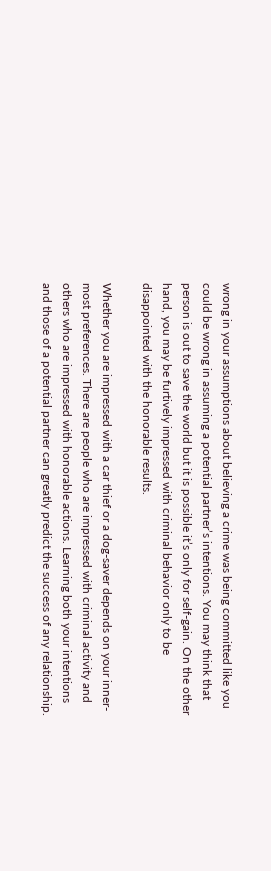wrong in your assumptions about believing a crime was being committed like you could be wrong in assuming a potential partner’s intentions. You may think that person is out to save the world but it is possible it’s only for self-gain. On the other hand, you may be furtively impressed with criminal behavior only to be disappointed with the honorable results.

Whether you are impressed with a car thief or a dog-saver depends on your inner-most preferences. There are people who are impressed with criminal activity and others who are impressed with honorable actions. Learning both your intentions and those of a potential partner can greatly predict the success of any relationship.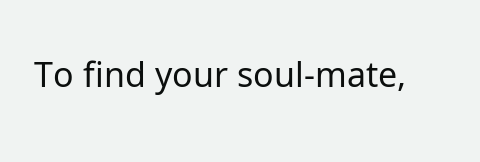To find your soul-mate,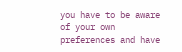you have to be aware of your own preferences and have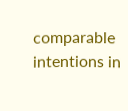comparable intentions in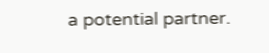a potential partner.